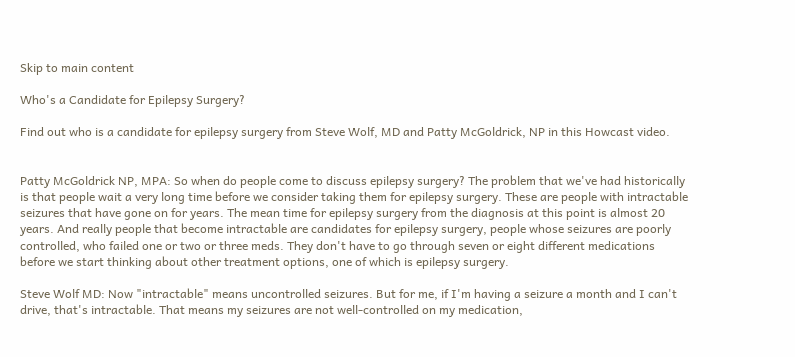Skip to main content

Who's a Candidate for Epilepsy Surgery?

Find out who is a candidate for epilepsy surgery from Steve Wolf, MD and Patty McGoldrick, NP in this Howcast video.


Patty McGoldrick NP, MPA: So when do people come to discuss epilepsy surgery? The problem that we've had historically is that people wait a very long time before we consider taking them for epilepsy surgery. These are people with intractable seizures that have gone on for years. The mean time for epilepsy surgery from the diagnosis at this point is almost 20 years. And really people that become intractable are candidates for epilepsy surgery, people whose seizures are poorly controlled, who failed one or two or three meds. They don't have to go through seven or eight different medications before we start thinking about other treatment options, one of which is epilepsy surgery.

Steve Wolf MD: Now "intractable" means uncontrolled seizures. But for me, if I'm having a seizure a month and I can't drive, that's intractable. That means my seizures are not well-controlled on my medication,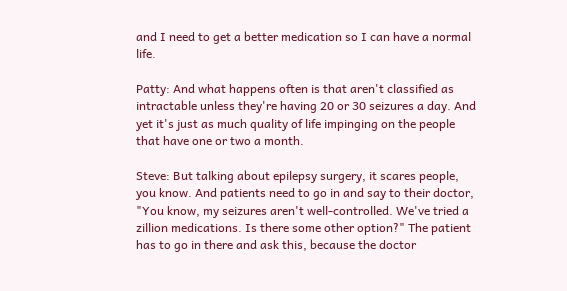and I need to get a better medication so I can have a normal life.

Patty: And what happens often is that aren't classified as intractable unless they're having 20 or 30 seizures a day. And yet it's just as much quality of life impinging on the people that have one or two a month.

Steve: But talking about epilepsy surgery, it scares people, you know. And patients need to go in and say to their doctor, "You know, my seizures aren't well-controlled. We've tried a zillion medications. Is there some other option?" The patient has to go in there and ask this, because the doctor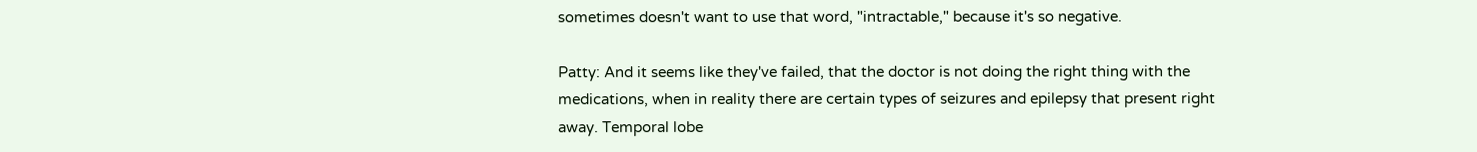sometimes doesn't want to use that word, "intractable," because it's so negative.

Patty: And it seems like they've failed, that the doctor is not doing the right thing with the medications, when in reality there are certain types of seizures and epilepsy that present right away. Temporal lobe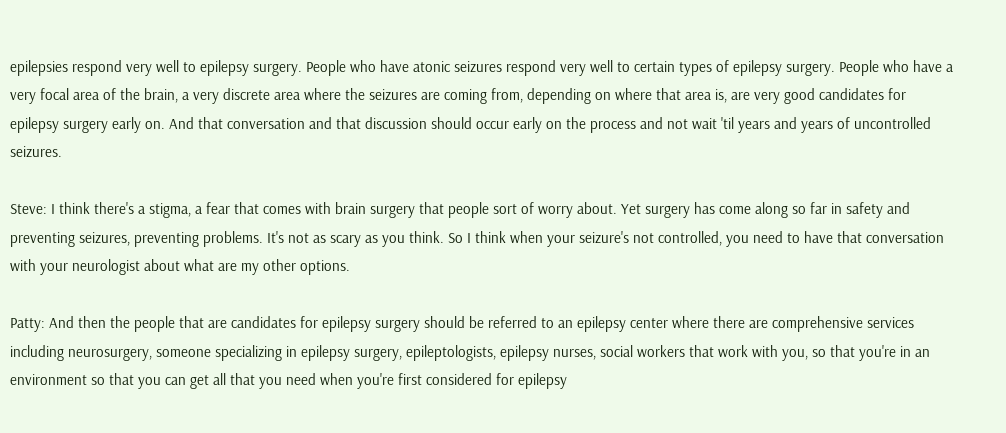epilepsies respond very well to epilepsy surgery. People who have atonic seizures respond very well to certain types of epilepsy surgery. People who have a very focal area of the brain, a very discrete area where the seizures are coming from, depending on where that area is, are very good candidates for epilepsy surgery early on. And that conversation and that discussion should occur early on the process and not wait 'til years and years of uncontrolled seizures.

Steve: I think there's a stigma, a fear that comes with brain surgery that people sort of worry about. Yet surgery has come along so far in safety and preventing seizures, preventing problems. It's not as scary as you think. So I think when your seizure's not controlled, you need to have that conversation with your neurologist about what are my other options.

Patty: And then the people that are candidates for epilepsy surgery should be referred to an epilepsy center where there are comprehensive services including neurosurgery, someone specializing in epilepsy surgery, epileptologists, epilepsy nurses, social workers that work with you, so that you're in an environment so that you can get all that you need when you're first considered for epilepsy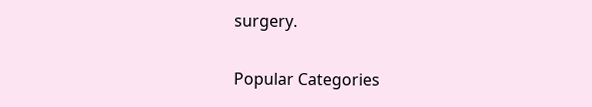surgery.

Popular Categories